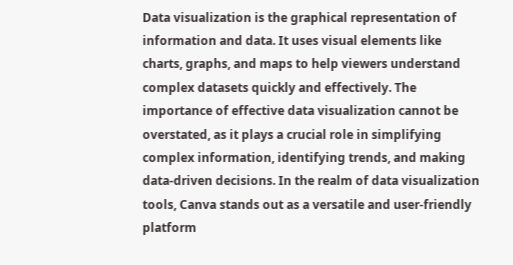Data visualization is the graphical representation of information and data. It uses visual elements like charts, graphs, and maps to help viewers understand complex datasets quickly and effectively. The importance of effective data visualization cannot be overstated, as it plays a crucial role in simplifying complex information, identifying trends, and making data-driven decisions. In the realm of data visualization tools, Canva stands out as a versatile and user-friendly platform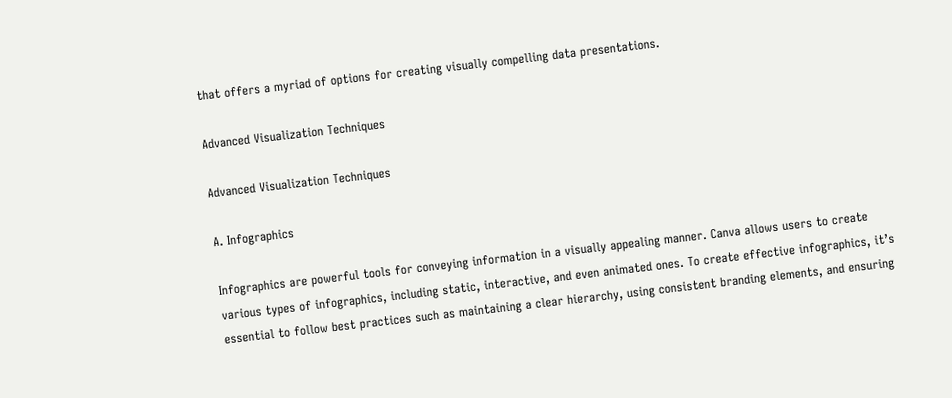that offers a myriad of options for creating visually compelling data presentations.

Advanced Visualization Techniques

Advanced Visualization Techniques

A. Infographics

Infographics are powerful tools for conveying information in a visually appealing manner. Canva allows users to create various types of infographics, including static, interactive, and even animated ones. To create effective infographics, it’s essential to follow best practices such as maintaining a clear hierarchy, using consistent branding elements, and ensuring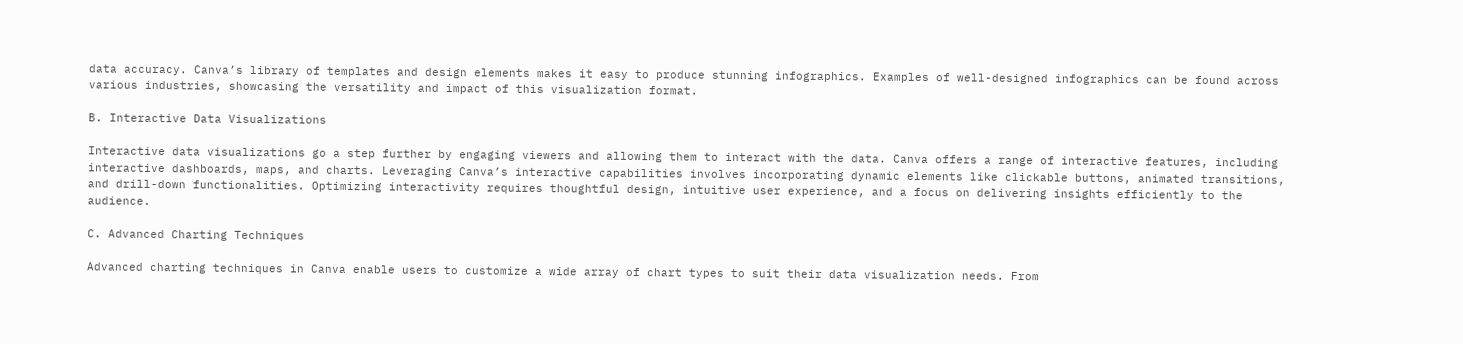data accuracy. Canva’s library of templates and design elements makes it easy to produce stunning infographics. Examples of well-designed infographics can be found across various industries, showcasing the versatility and impact of this visualization format.

B. Interactive Data Visualizations

Interactive data visualizations go a step further by engaging viewers and allowing them to interact with the data. Canva offers a range of interactive features, including interactive dashboards, maps, and charts. Leveraging Canva’s interactive capabilities involves incorporating dynamic elements like clickable buttons, animated transitions, and drill-down functionalities. Optimizing interactivity requires thoughtful design, intuitive user experience, and a focus on delivering insights efficiently to the audience.

C. Advanced Charting Techniques

Advanced charting techniques in Canva enable users to customize a wide array of chart types to suit their data visualization needs. From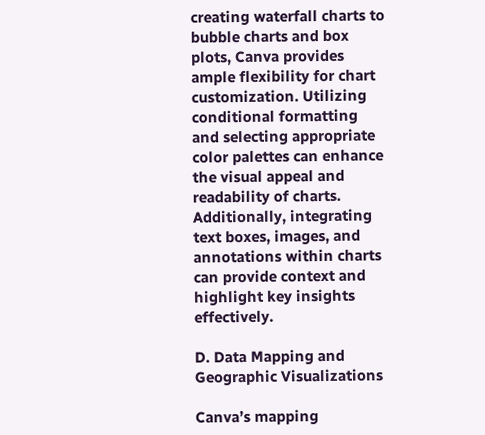creating waterfall charts to bubble charts and box plots, Canva provides ample flexibility for chart customization. Utilizing conditional formatting and selecting appropriate color palettes can enhance the visual appeal and readability of charts. Additionally, integrating text boxes, images, and annotations within charts can provide context and highlight key insights effectively.

D. Data Mapping and Geographic Visualizations

Canva’s mapping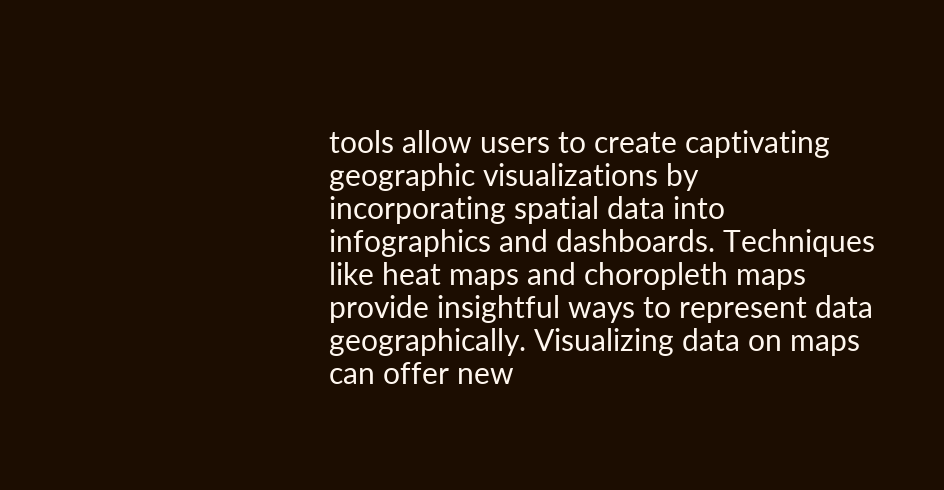tools allow users to create captivating geographic visualizations by incorporating spatial data into infographics and dashboards. Techniques like heat maps and choropleth maps provide insightful ways to represent data geographically. Visualizing data on maps can offer new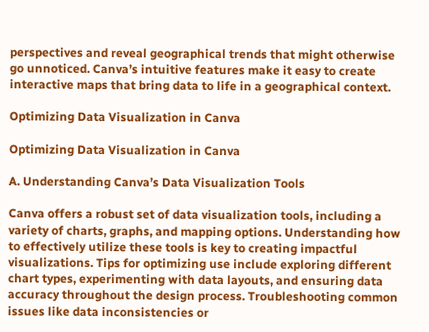perspectives and reveal geographical trends that might otherwise go unnoticed. Canva’s intuitive features make it easy to create interactive maps that bring data to life in a geographical context.

Optimizing Data Visualization in Canva

Optimizing Data Visualization in Canva

A. Understanding Canva’s Data Visualization Tools

Canva offers a robust set of data visualization tools, including a variety of charts, graphs, and mapping options. Understanding how to effectively utilize these tools is key to creating impactful visualizations. Tips for optimizing use include exploring different chart types, experimenting with data layouts, and ensuring data accuracy throughout the design process. Troubleshooting common issues like data inconsistencies or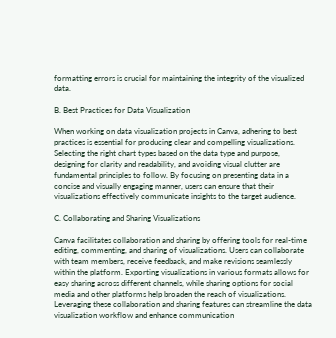formatting errors is crucial for maintaining the integrity of the visualized data.

B. Best Practices for Data Visualization

When working on data visualization projects in Canva, adhering to best practices is essential for producing clear and compelling visualizations. Selecting the right chart types based on the data type and purpose, designing for clarity and readability, and avoiding visual clutter are fundamental principles to follow. By focusing on presenting data in a concise and visually engaging manner, users can ensure that their visualizations effectively communicate insights to the target audience.

C. Collaborating and Sharing Visualizations

Canva facilitates collaboration and sharing by offering tools for real-time editing, commenting, and sharing of visualizations. Users can collaborate with team members, receive feedback, and make revisions seamlessly within the platform. Exporting visualizations in various formats allows for easy sharing across different channels, while sharing options for social media and other platforms help broaden the reach of visualizations. Leveraging these collaboration and sharing features can streamline the data visualization workflow and enhance communication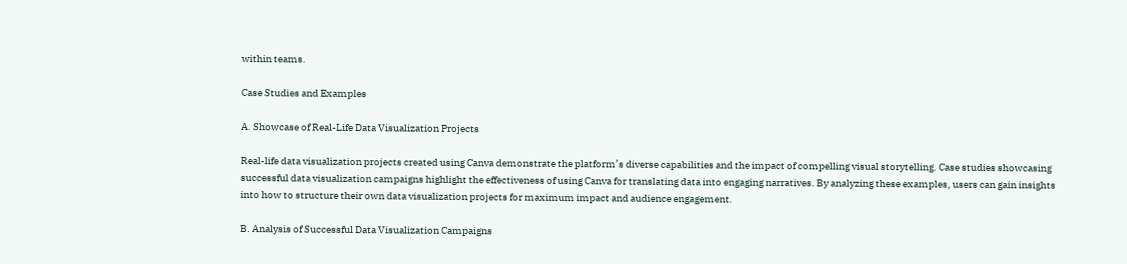within teams.

Case Studies and Examples

A. Showcase of Real-Life Data Visualization Projects

Real-life data visualization projects created using Canva demonstrate the platform’s diverse capabilities and the impact of compelling visual storytelling. Case studies showcasing successful data visualization campaigns highlight the effectiveness of using Canva for translating data into engaging narratives. By analyzing these examples, users can gain insights into how to structure their own data visualization projects for maximum impact and audience engagement.

B. Analysis of Successful Data Visualization Campaigns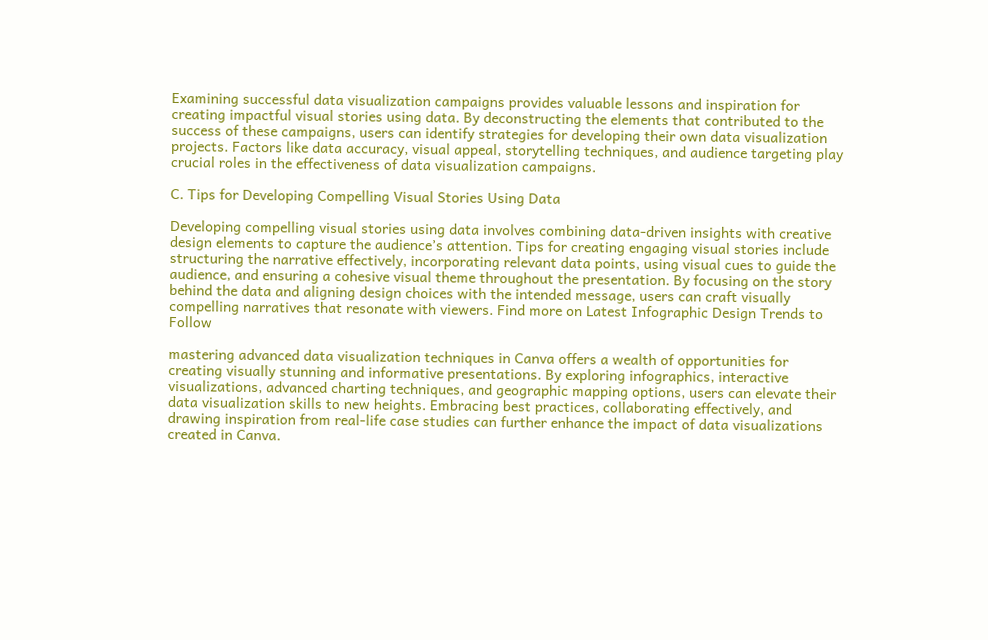Examining successful data visualization campaigns provides valuable lessons and inspiration for creating impactful visual stories using data. By deconstructing the elements that contributed to the success of these campaigns, users can identify strategies for developing their own data visualization projects. Factors like data accuracy, visual appeal, storytelling techniques, and audience targeting play crucial roles in the effectiveness of data visualization campaigns.

C. Tips for Developing Compelling Visual Stories Using Data

Developing compelling visual stories using data involves combining data-driven insights with creative design elements to capture the audience’s attention. Tips for creating engaging visual stories include structuring the narrative effectively, incorporating relevant data points, using visual cues to guide the audience, and ensuring a cohesive visual theme throughout the presentation. By focusing on the story behind the data and aligning design choices with the intended message, users can craft visually compelling narratives that resonate with viewers. Find more on Latest Infographic Design Trends to Follow

mastering advanced data visualization techniques in Canva offers a wealth of opportunities for creating visually stunning and informative presentations. By exploring infographics, interactive visualizations, advanced charting techniques, and geographic mapping options, users can elevate their data visualization skills to new heights. Embracing best practices, collaborating effectively, and drawing inspiration from real-life case studies can further enhance the impact of data visualizations created in Canva.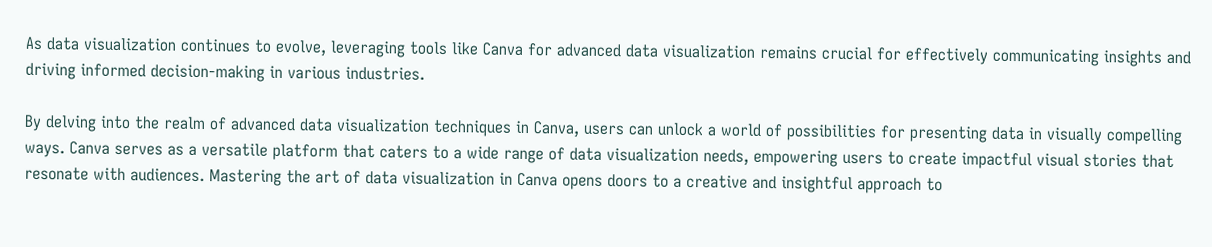As data visualization continues to evolve, leveraging tools like Canva for advanced data visualization remains crucial for effectively communicating insights and driving informed decision-making in various industries.

By delving into the realm of advanced data visualization techniques in Canva, users can unlock a world of possibilities for presenting data in visually compelling ways. Canva serves as a versatile platform that caters to a wide range of data visualization needs, empowering users to create impactful visual stories that resonate with audiences. Mastering the art of data visualization in Canva opens doors to a creative and insightful approach to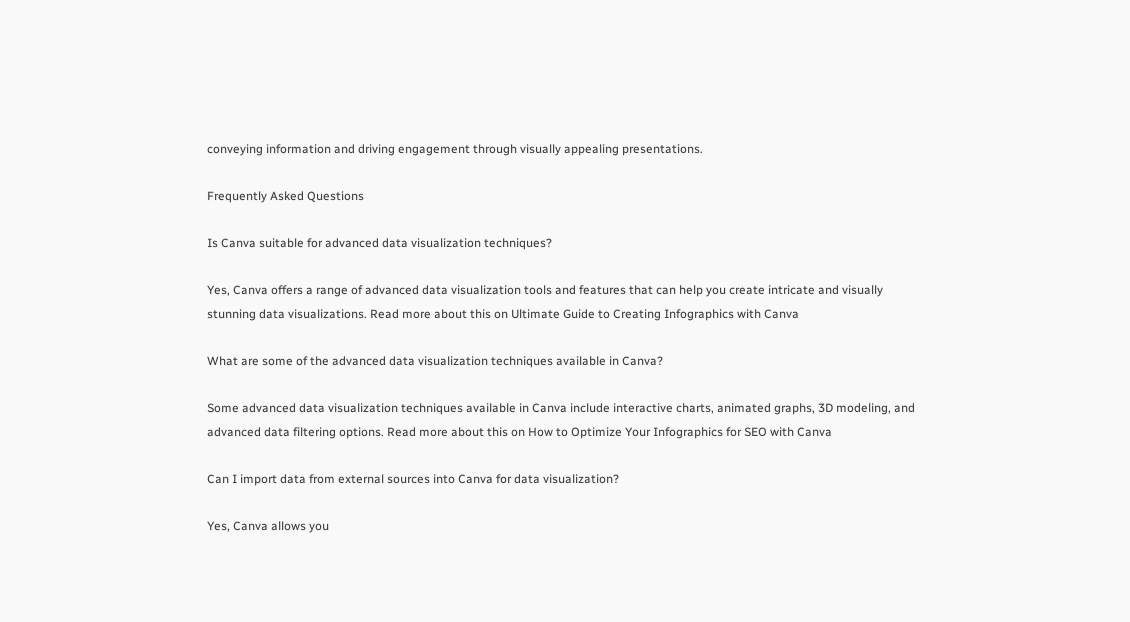conveying information and driving engagement through visually appealing presentations.

Frequently Asked Questions

Is Canva suitable for advanced data visualization techniques?

Yes, Canva offers a range of advanced data visualization tools and features that can help you create intricate and visually stunning data visualizations. Read more about this on Ultimate Guide to Creating Infographics with Canva

What are some of the advanced data visualization techniques available in Canva?

Some advanced data visualization techniques available in Canva include interactive charts, animated graphs, 3D modeling, and advanced data filtering options. Read more about this on How to Optimize Your Infographics for SEO with Canva

Can I import data from external sources into Canva for data visualization?

Yes, Canva allows you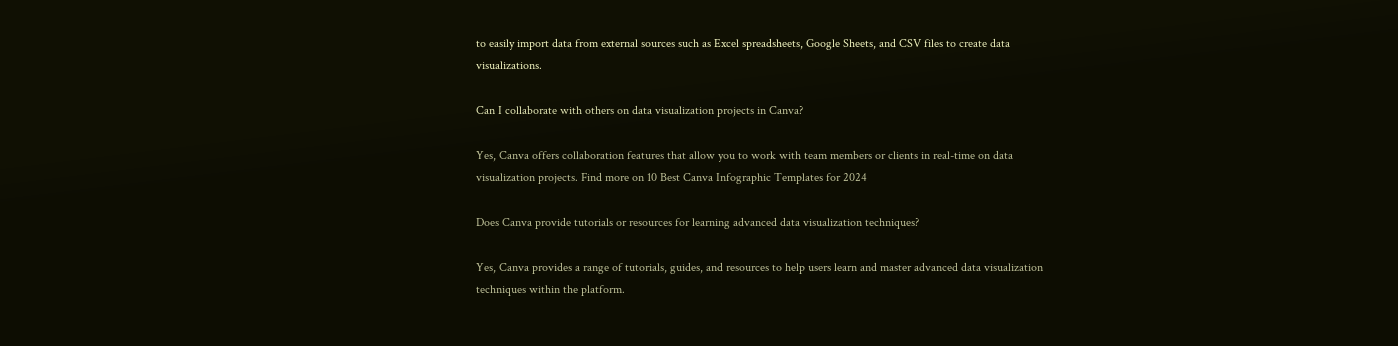to easily import data from external sources such as Excel spreadsheets, Google Sheets, and CSV files to create data visualizations.

Can I collaborate with others on data visualization projects in Canva?

Yes, Canva offers collaboration features that allow you to work with team members or clients in real-time on data visualization projects. Find more on 10 Best Canva Infographic Templates for 2024

Does Canva provide tutorials or resources for learning advanced data visualization techniques?

Yes, Canva provides a range of tutorials, guides, and resources to help users learn and master advanced data visualization techniques within the platform.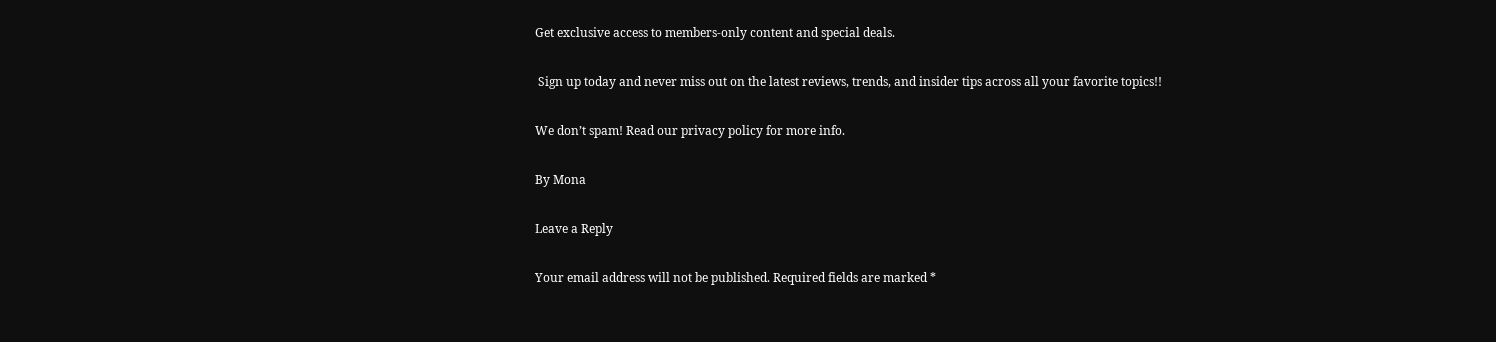Get exclusive access to members-only content and special deals.

 Sign up today and never miss out on the latest reviews, trends, and insider tips across all your favorite topics!!

We don’t spam! Read our privacy policy for more info.

By Mona

Leave a Reply

Your email address will not be published. Required fields are marked *